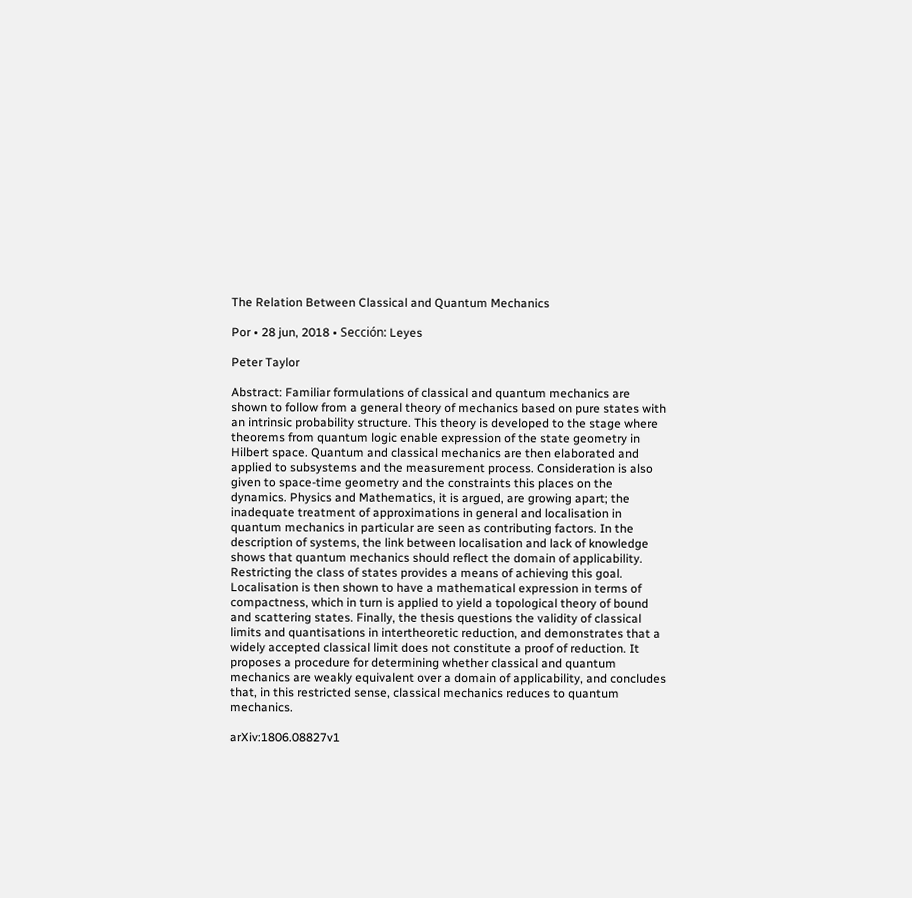The Relation Between Classical and Quantum Mechanics

Por • 28 jun, 2018 • Sección: Leyes

Peter Taylor

Abstract: Familiar formulations of classical and quantum mechanics are shown to follow from a general theory of mechanics based on pure states with an intrinsic probability structure. This theory is developed to the stage where theorems from quantum logic enable expression of the state geometry in Hilbert space. Quantum and classical mechanics are then elaborated and applied to subsystems and the measurement process. Consideration is also given to space-time geometry and the constraints this places on the dynamics. Physics and Mathematics, it is argued, are growing apart; the inadequate treatment of approximations in general and localisation in quantum mechanics in particular are seen as contributing factors. In the description of systems, the link between localisation and lack of knowledge shows that quantum mechanics should reflect the domain of applicability. Restricting the class of states provides a means of achieving this goal. Localisation is then shown to have a mathematical expression in terms of compactness, which in turn is applied to yield a topological theory of bound and scattering states. Finally, the thesis questions the validity of classical limits and quantisations in intertheoretic reduction, and demonstrates that a widely accepted classical limit does not constitute a proof of reduction. It proposes a procedure for determining whether classical and quantum mechanics are weakly equivalent over a domain of applicability, and concludes that, in this restricted sense, classical mechanics reduces to quantum mechanics.

arXiv:1806.08827v1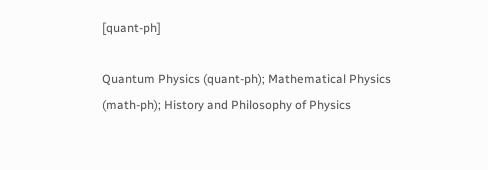[quant-ph]

Quantum Physics (quant-ph); Mathematical Physics (math-ph); History and Philosophy of Physics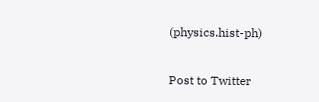(physics.hist-ph)

Post to Twitter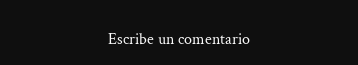Escribe un comentario